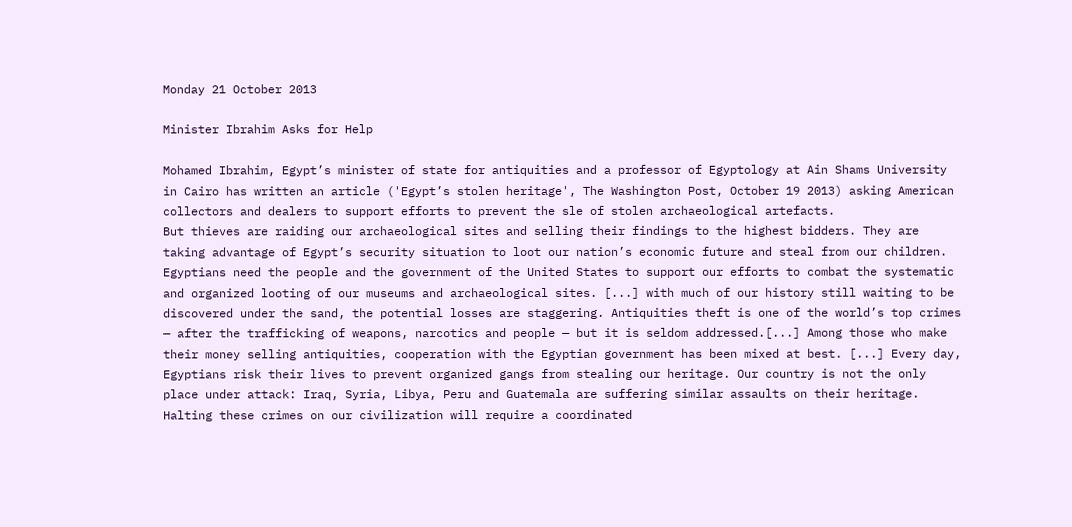Monday 21 October 2013

Minister Ibrahim Asks for Help

Mohamed Ibrahim, Egypt’s minister of state for antiquities and a professor of Egyptology at Ain Shams University in Cairo has written an article ('Egypt’s stolen heritage', The Washington Post, October 19 2013) asking American collectors and dealers to support efforts to prevent the sle of stolen archaeological artefacts.
But thieves are raiding our archaeological sites and selling their findings to the highest bidders. They are taking advantage of Egypt’s security situation to loot our nation’s economic future and steal from our children. Egyptians need the people and the government of the United States to support our efforts to combat the systematic and organized looting of our museums and archaeological sites. [...] with much of our history still waiting to be discovered under the sand, the potential losses are staggering. Antiquities theft is one of the world’s top crimes — after the trafficking of weapons, narcotics and people — but it is seldom addressed.[...] Among those who make their money selling antiquities, cooperation with the Egyptian government has been mixed at best. [...] Every day, Egyptians risk their lives to prevent organized gangs from stealing our heritage. Our country is not the only place under attack: Iraq, Syria, Libya, Peru and Guatemala are suffering similar assaults on their heritage. Halting these crimes on our civilization will require a coordinated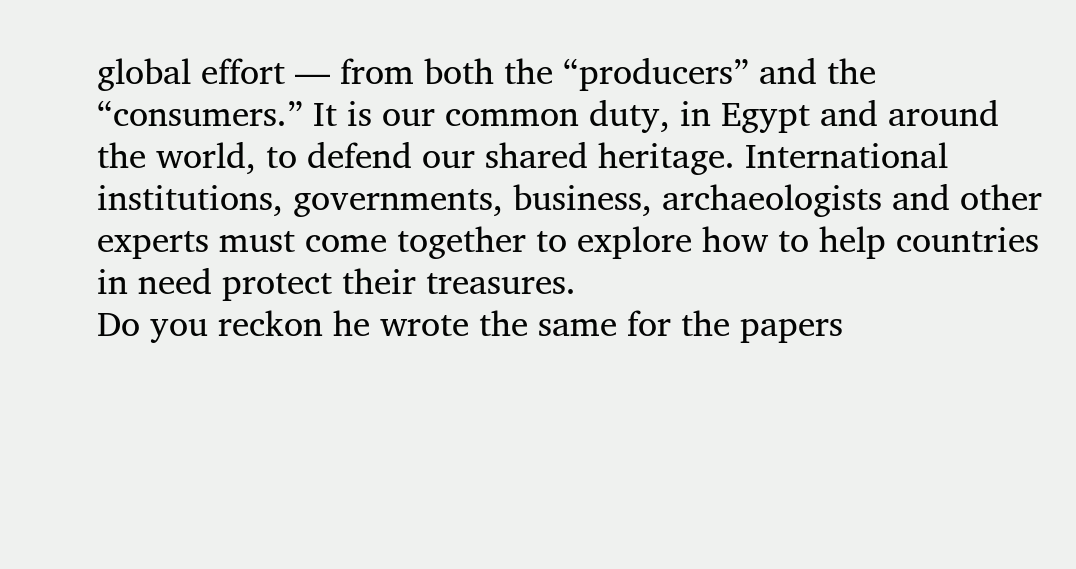global effort — from both the “producers” and the “consumers.” It is our common duty, in Egypt and around the world, to defend our shared heritage. International institutions, governments, business, archaeologists and other experts must come together to explore how to help countries in need protect their treasures.
Do you reckon he wrote the same for the papers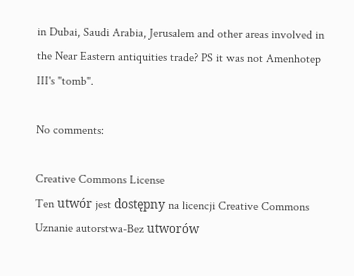in Dubai, Saudi Arabia, Jerusalem and other areas involved in the Near Eastern antiquities trade? PS it was not Amenhotep III's "tomb".

No comments:

Creative Commons License
Ten utwór jest dostępny na licencji Creative Commons Uznanie autorstwa-Bez utworów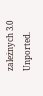zależnych 3.0 Unported.